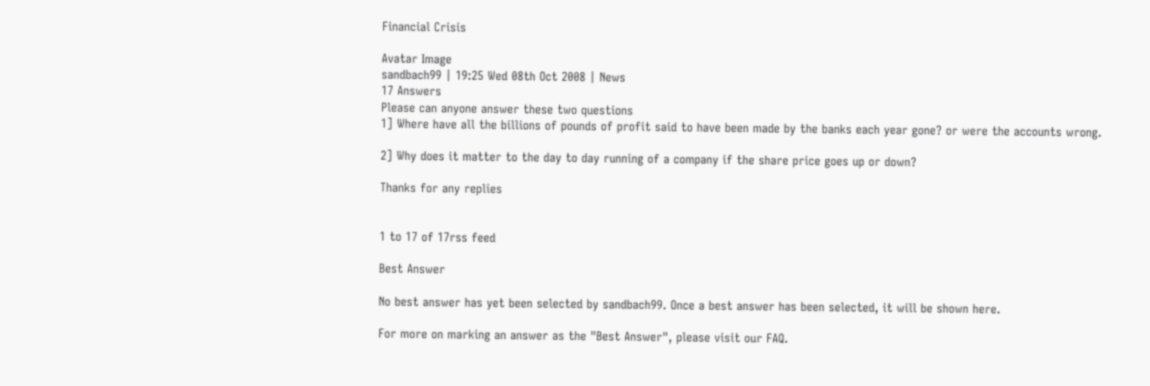Financial Crisis

Avatar Image
sandbach99 | 19:25 Wed 08th Oct 2008 | News
17 Answers
Please can anyone answer these two questions
1] Where have all the billions of pounds of profit said to have been made by the banks each year gone? or were the accounts wrong.

2] Why does it matter to the day to day running of a company if the share price goes up or down?

Thanks for any replies


1 to 17 of 17rss feed

Best Answer

No best answer has yet been selected by sandbach99. Once a best answer has been selected, it will be shown here.

For more on marking an answer as the "Best Answer", please visit our FAQ.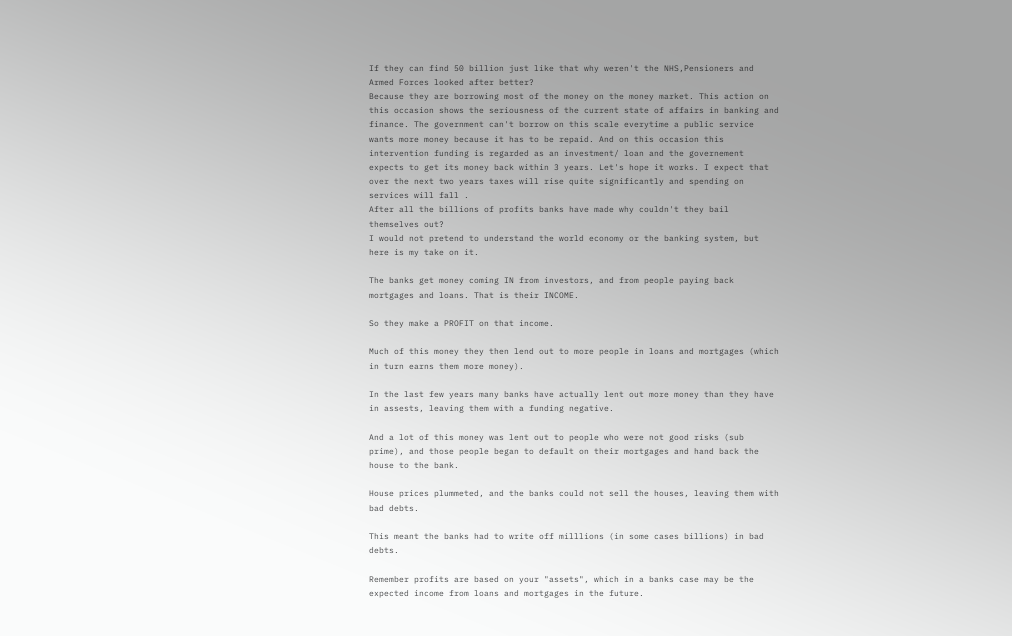If they can find 50 billion just like that why weren't the NHS,Pensioners and Armed Forces looked after better?
Because they are borrowing most of the money on the money market. This action on this occasion shows the seriousness of the current state of affairs in banking and finance. The government can't borrow on this scale everytime a public service wants more money because it has to be repaid. And on this occasion this intervention funding is regarded as an investment/ loan and the governement expects to get its money back within 3 years. Let's hope it works. I expect that over the next two years taxes will rise quite significantly and spending on services will fall .
After all the billions of profits banks have made why couldn't they bail themselves out?
I would not pretend to understand the world economy or the banking system, but here is my take on it.

The banks get money coming IN from investors, and from people paying back mortgages and loans. That is their INCOME.

So they make a PROFIT on that income.

Much of this money they then lend out to more people in loans and mortgages (which in turn earns them more money).

In the last few years many banks have actually lent out more money than they have in assests, leaving them with a funding negative.

And a lot of this money was lent out to people who were not good risks (sub prime), and those people began to default on their mortgages and hand back the house to the bank.

House prices plummeted, and the banks could not sell the houses, leaving them with bad debts.

This meant the banks had to write off milllions (in some cases billions) in bad debts.

Remember profits are based on your "assets", which in a banks case may be the expected income from loans and mortgages in the future.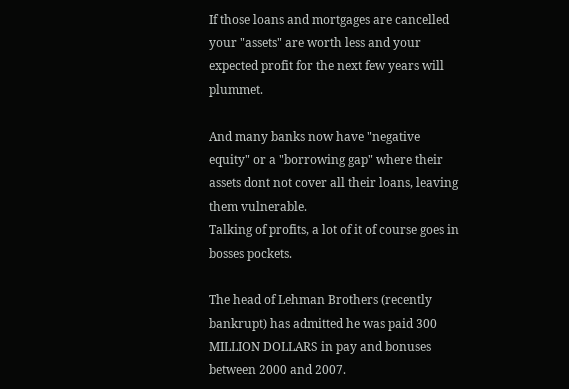If those loans and mortgages are cancelled your "assets" are worth less and your expected profit for the next few years will plummet.

And many banks now have "negative equity" or a "borrowing gap" where their assets dont not cover all their loans, leaving them vulnerable.
Talking of profits, a lot of it of course goes in bosses pockets.

The head of Lehman Brothers (recently bankrupt) has admitted he was paid 300 MILLION DOLLARS in pay and bonuses between 2000 and 2007.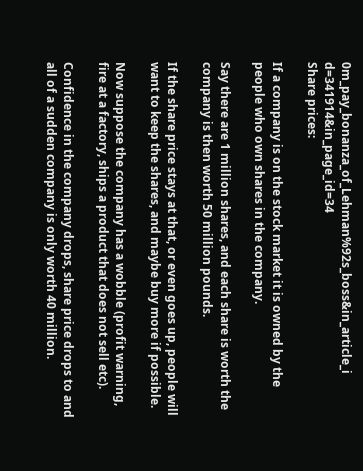0m_pay_bonanza_of_Lehman%92s_boss&in_article_i d=341914&in_page_id=34
Share prices:

If a company is on the stock market it is owned by the people who own shares in the company.

Say there are 1 million shares, and each share is worth the company is then worth 50 million pounds.

If the share price stays at that, or even goes up, people will want to keep the shares, and maybe buy more if possible.

Now suppose the company has a wobble (profit warning, fire at a factory, ships a product that does not sell etc).

Confidence in the company drops, share price drops to and all of a sudden company is only worth 40 million.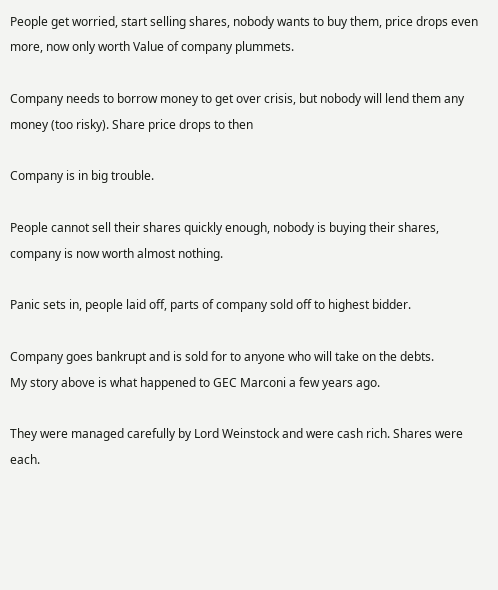People get worried, start selling shares, nobody wants to buy them, price drops even more, now only worth Value of company plummets.

Company needs to borrow money to get over crisis, but nobody will lend them any money (too risky). Share price drops to then

Company is in big trouble.

People cannot sell their shares quickly enough, nobody is buying their shares, company is now worth almost nothing.

Panic sets in, people laid off, parts of company sold off to highest bidder.

Company goes bankrupt and is sold for to anyone who will take on the debts.
My story above is what happened to GEC Marconi a few years ago.

They were managed carefully by Lord Weinstock and were cash rich. Shares were each.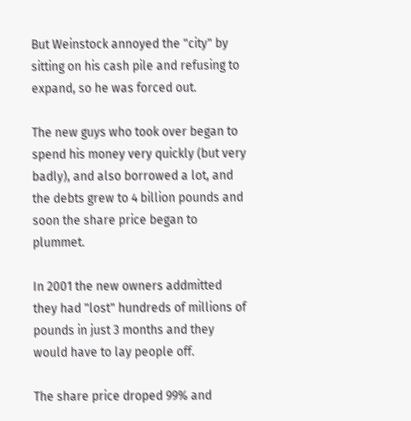But Weinstock annoyed the "city" by sitting on his cash pile and refusing to expand, so he was forced out.

The new guys who took over began to spend his money very quickly (but very badly), and also borrowed a lot, and the debts grew to 4 billion pounds and soon the share price began to plummet.

In 2001 the new owners addmitted they had "lost" hundreds of millions of pounds in just 3 months and they would have to lay people off.

The share price droped 99% and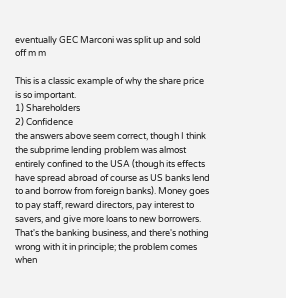eventually GEC Marconi was split up and sold off m m

This is a classic example of why the share price is so important.
1) Shareholders
2) Confidence
the answers above seem correct, though I think the subprime lending problem was almost entirely confined to the USA (though its effects have spread abroad of course as US banks lend to and borrow from foreign banks). Money goes to pay staff, reward directors, pay interest to savers, and give more loans to new borrowers. That's the banking business, and there's nothing wrong with it in principle; the problem comes when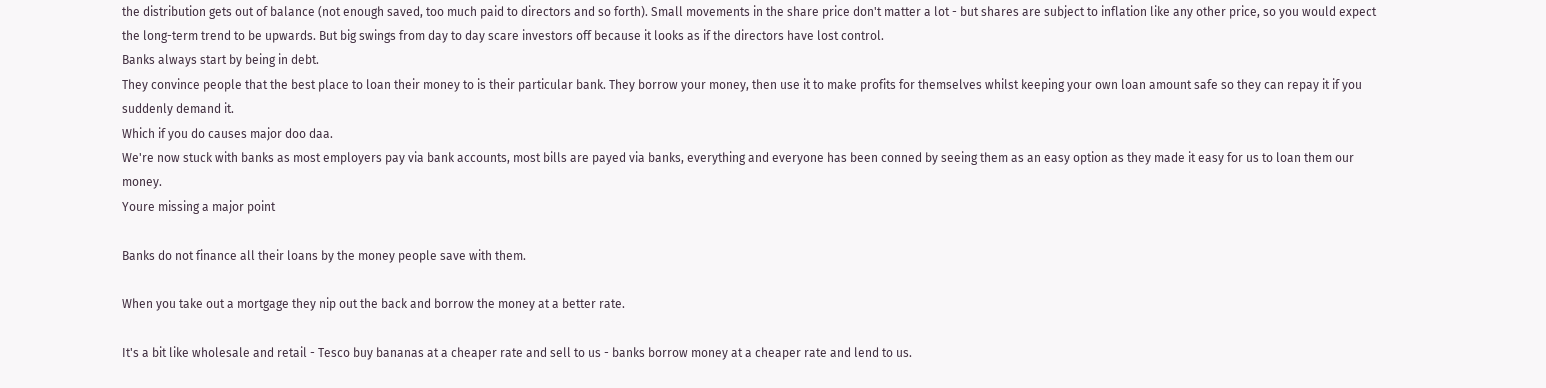the distribution gets out of balance (not enough saved, too much paid to directors and so forth). Small movements in the share price don't matter a lot - but shares are subject to inflation like any other price, so you would expect the long-term trend to be upwards. But big swings from day to day scare investors off because it looks as if the directors have lost control.
Banks always start by being in debt.
They convince people that the best place to loan their money to is their particular bank. They borrow your money, then use it to make profits for themselves whilst keeping your own loan amount safe so they can repay it if you suddenly demand it.
Which if you do causes major doo daa.
We're now stuck with banks as most employers pay via bank accounts, most bills are payed via banks, everything and everyone has been conned by seeing them as an easy option as they made it easy for us to loan them our money.
Youre missing a major point

Banks do not finance all their loans by the money people save with them.

When you take out a mortgage they nip out the back and borrow the money at a better rate.

It's a bit like wholesale and retail - Tesco buy bananas at a cheaper rate and sell to us - banks borrow money at a cheaper rate and lend to us.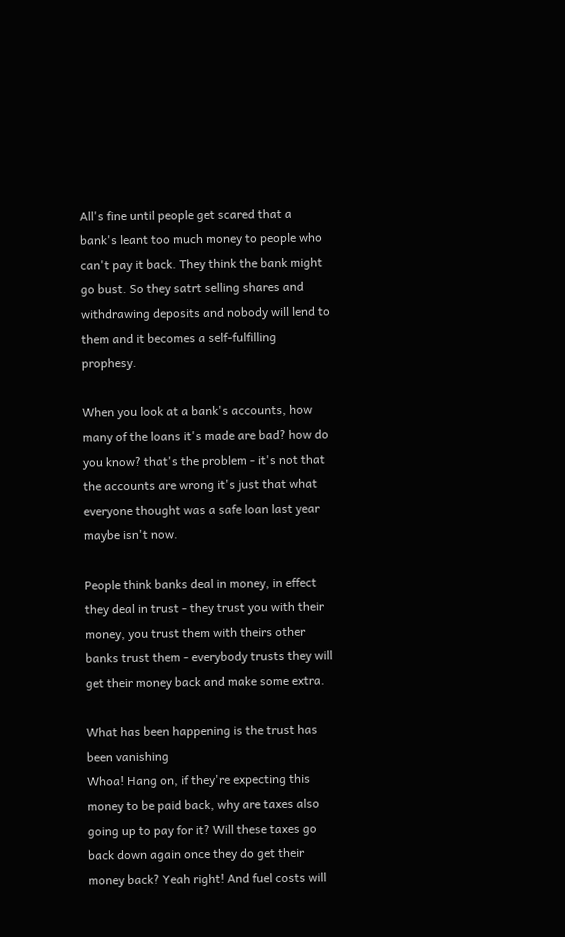All's fine until people get scared that a bank's leant too much money to people who can't pay it back. They think the bank might go bust. So they satrt selling shares and withdrawing deposits and nobody will lend to them and it becomes a self-fulfilling prophesy.

When you look at a bank's accounts, how many of the loans it's made are bad? how do you know? that's the problem - it's not that the accounts are wrong it's just that what everyone thought was a safe loan last year maybe isn't now.

People think banks deal in money, in effect they deal in trust - they trust you with their money, you trust them with theirs other banks trust them - everybody trusts they will get their money back and make some extra.

What has been happening is the trust has been vanishing
Whoa! Hang on, if they're expecting this money to be paid back, why are taxes also going up to pay for it? Will these taxes go back down again once they do get their money back? Yeah right! And fuel costs will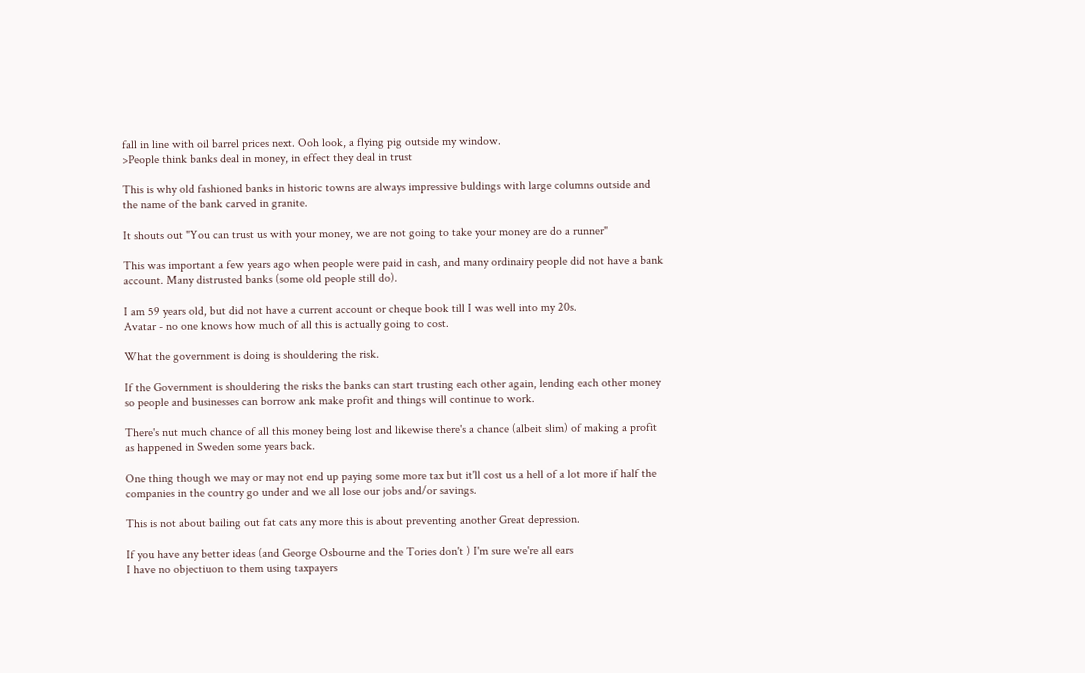fall in line with oil barrel prices next. Ooh look, a flying pig outside my window.
>People think banks deal in money, in effect they deal in trust

This is why old fashioned banks in historic towns are always impressive buldings with large columns outside and the name of the bank carved in granite.

It shouts out "You can trust us with your money, we are not going to take your money are do a runner"

This was important a few years ago when people were paid in cash, and many ordinairy people did not have a bank account. Many distrusted banks (some old people still do).

I am 59 years old, but did not have a current account or cheque book till I was well into my 20s.
Avatar - no one knows how much of all this is actually going to cost.

What the government is doing is shouldering the risk.

If the Government is shouldering the risks the banks can start trusting each other again, lending each other money so people and businesses can borrow ank make profit and things will continue to work.

There's nut much chance of all this money being lost and likewise there's a chance (albeit slim) of making a profit as happened in Sweden some years back.

One thing though we may or may not end up paying some more tax but it'll cost us a hell of a lot more if half the companies in the country go under and we all lose our jobs and/or savings.

This is not about bailing out fat cats any more this is about preventing another Great depression.

If you have any better ideas (and George Osbourne and the Tories don't ) I'm sure we're all ears
I have no objectiuon to them using taxpayers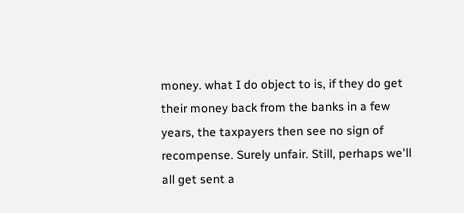money. what I do object to is, if they do get their money back from the banks in a few years, the taxpayers then see no sign of recompense. Surely unfair. Still, perhaps we'll all get sent a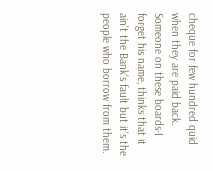cheque for few hundred quid when they are paid back.
Someone on these boards-I forget his name, thinks that it ain't the Bank's fault but it's the people who borrow from them.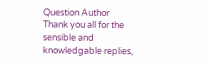Question Author
Thank you all for the sensible and knowledgable replies,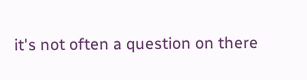it's not often a question on there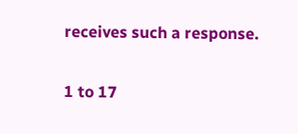receives such a response.

1 to 17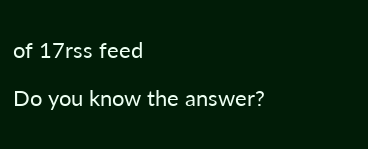of 17rss feed

Do you know the answer?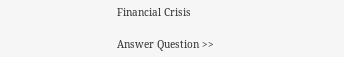Financial Crisis

Answer Question >>